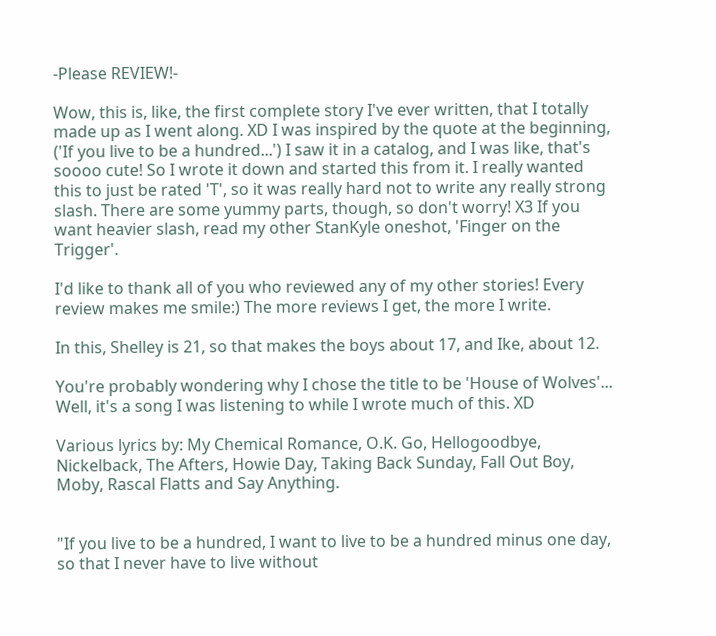-Please REVIEW!-

Wow, this is, like, the first complete story I've ever written, that I totally made up as I went along. XD I was inspired by the quote at the beginning, ('If you live to be a hundred...') I saw it in a catalog, and I was like, that's soooo cute! So I wrote it down and started this from it. I really wanted this to just be rated 'T', so it was really hard not to write any really strong slash. There are some yummy parts, though, so don't worry! X3 If you want heavier slash, read my other StanKyle oneshot, 'Finger on the Trigger'.

I'd like to thank all of you who reviewed any of my other stories! Every review makes me smile:) The more reviews I get, the more I write.

In this, Shelley is 21, so that makes the boys about 17, and Ike, about 12.

You're probably wondering why I chose the title to be 'House of Wolves'... Well, it's a song I was listening to while I wrote much of this. XD

Various lyrics by: My Chemical Romance, O.K. Go, Hellogoodbye, Nickelback, The Afters, Howie Day, Taking Back Sunday, Fall Out Boy, Moby, Rascal Flatts and Say Anything.


"If you live to be a hundred, I want to live to be a hundred minus one day, so that I never have to live without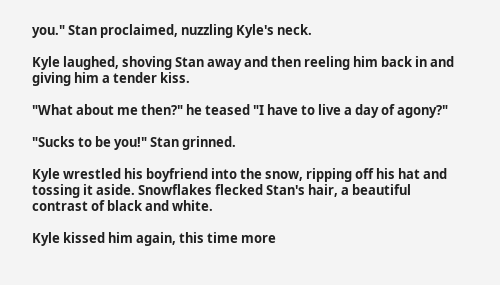you." Stan proclaimed, nuzzling Kyle's neck.

Kyle laughed, shoving Stan away and then reeling him back in and giving him a tender kiss.

"What about me then?" he teased "I have to live a day of agony?"

"Sucks to be you!" Stan grinned.

Kyle wrestled his boyfriend into the snow, ripping off his hat and tossing it aside. Snowflakes flecked Stan's hair, a beautiful contrast of black and white.

Kyle kissed him again, this time more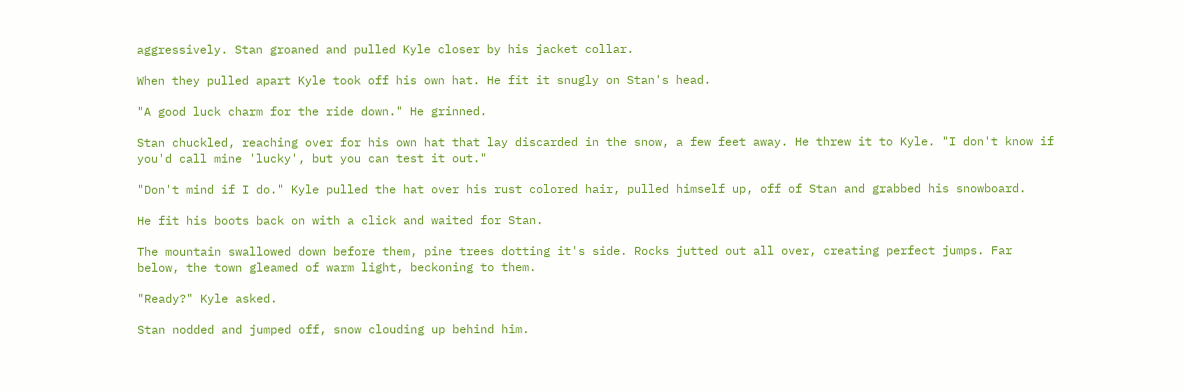aggressively. Stan groaned and pulled Kyle closer by his jacket collar.

When they pulled apart Kyle took off his own hat. He fit it snugly on Stan's head.

"A good luck charm for the ride down." He grinned.

Stan chuckled, reaching over for his own hat that lay discarded in the snow, a few feet away. He threw it to Kyle. "I don't know if you'd call mine 'lucky', but you can test it out."

"Don't mind if I do." Kyle pulled the hat over his rust colored hair, pulled himself up, off of Stan and grabbed his snowboard.

He fit his boots back on with a click and waited for Stan.

The mountain swallowed down before them, pine trees dotting it's side. Rocks jutted out all over, creating perfect jumps. Far below, the town gleamed of warm light, beckoning to them.

"Ready?" Kyle asked.

Stan nodded and jumped off, snow clouding up behind him.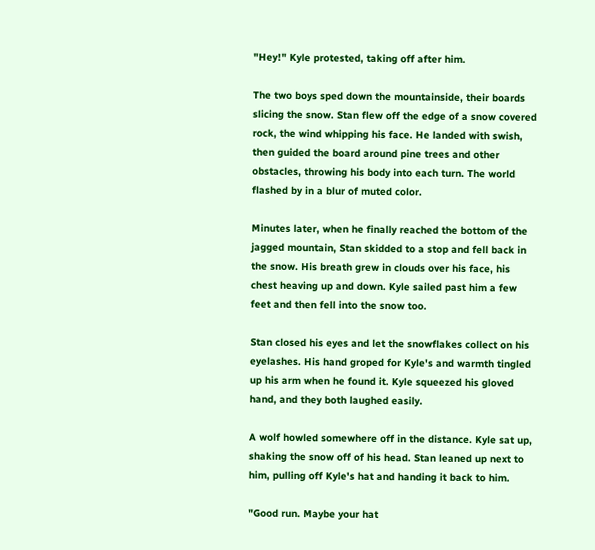"Hey!" Kyle protested, taking off after him.

The two boys sped down the mountainside, their boards slicing the snow. Stan flew off the edge of a snow covered rock, the wind whipping his face. He landed with swish, then guided the board around pine trees and other obstacles, throwing his body into each turn. The world flashed by in a blur of muted color.

Minutes later, when he finally reached the bottom of the jagged mountain, Stan skidded to a stop and fell back in the snow. His breath grew in clouds over his face, his chest heaving up and down. Kyle sailed past him a few feet and then fell into the snow too.

Stan closed his eyes and let the snowflakes collect on his eyelashes. His hand groped for Kyle's and warmth tingled up his arm when he found it. Kyle squeezed his gloved hand, and they both laughed easily.

A wolf howled somewhere off in the distance. Kyle sat up, shaking the snow off of his head. Stan leaned up next to him, pulling off Kyle's hat and handing it back to him.

"Good run. Maybe your hat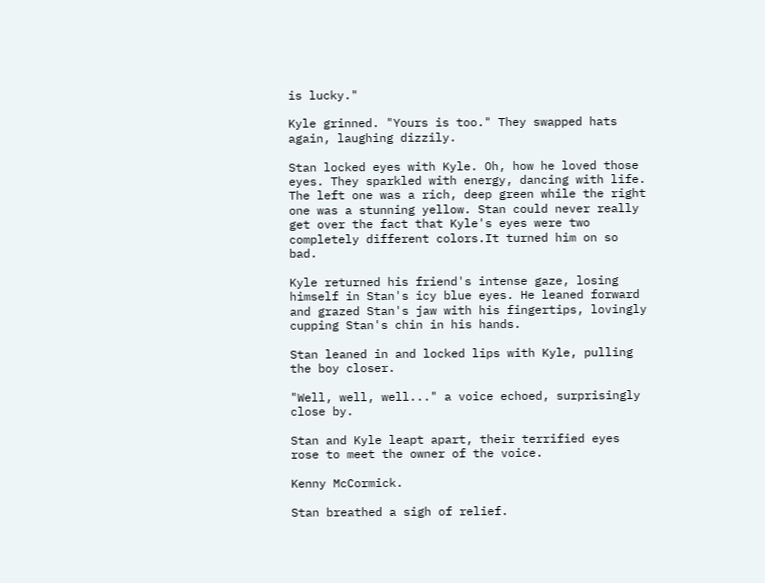is lucky."

Kyle grinned. "Yours is too." They swapped hats again, laughing dizzily.

Stan locked eyes with Kyle. Oh, how he loved those eyes. They sparkled with energy, dancing with life. The left one was a rich, deep green while the right one was a stunning yellow. Stan could never really get over the fact that Kyle's eyes were two completely different colors.It turned him on so bad.

Kyle returned his friend's intense gaze, losing himself in Stan's icy blue eyes. He leaned forward and grazed Stan's jaw with his fingertips, lovingly cupping Stan's chin in his hands.

Stan leaned in and locked lips with Kyle, pulling the boy closer.

"Well, well, well..." a voice echoed, surprisingly close by.

Stan and Kyle leapt apart, their terrified eyes rose to meet the owner of the voice.

Kenny McCormick.

Stan breathed a sigh of relief.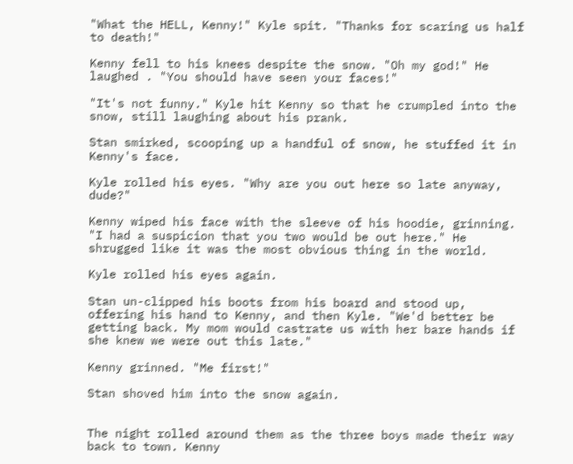"What the HELL, Kenny!" Kyle spit. "Thanks for scaring us half to death!"

Kenny fell to his knees despite the snow. "Oh my god!" He laughed . "You should have seen your faces!"

"It's not funny." Kyle hit Kenny so that he crumpled into the snow, still laughing about his prank.

Stan smirked, scooping up a handful of snow, he stuffed it in Kenny's face.

Kyle rolled his eyes. "Why are you out here so late anyway, dude?"

Kenny wiped his face with the sleeve of his hoodie, grinning. "I had a suspicion that you two would be out here." He shrugged like it was the most obvious thing in the world.

Kyle rolled his eyes again.

Stan un-clipped his boots from his board and stood up, offering his hand to Kenny, and then Kyle. "We'd better be getting back. My mom would castrate us with her bare hands if she knew we were out this late."

Kenny grinned. "Me first!"

Stan shoved him into the snow again.


The night rolled around them as the three boys made their way back to town. Kenny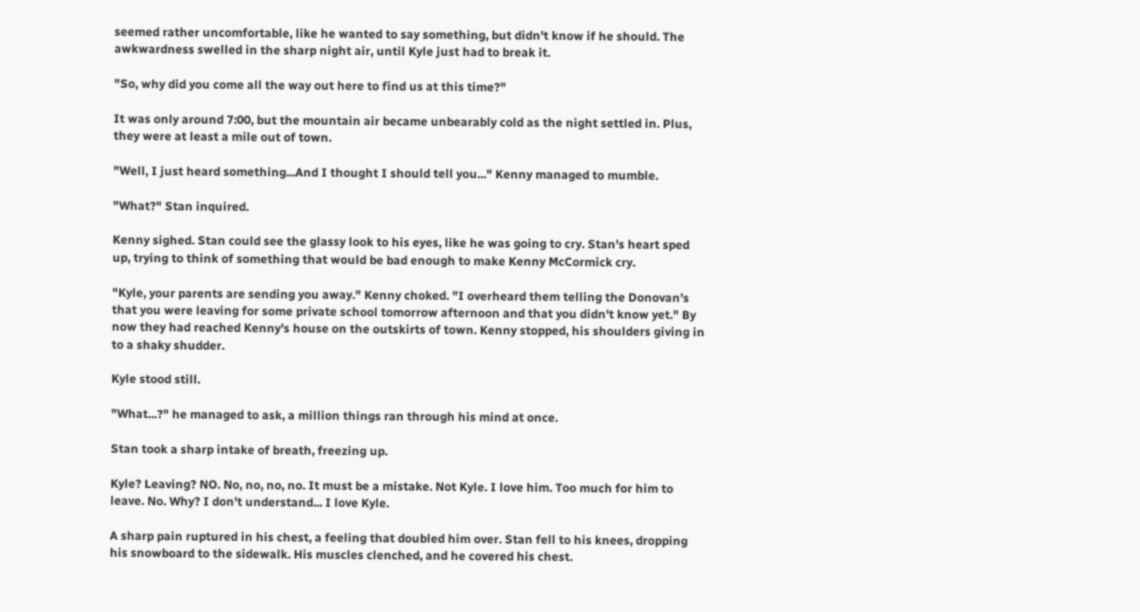seemed rather uncomfortable, like he wanted to say something, but didn't know if he should. The awkwardness swelled in the sharp night air, until Kyle just had to break it.

"So, why did you come all the way out here to find us at this time?"

It was only around 7:00, but the mountain air became unbearably cold as the night settled in. Plus, they were at least a mile out of town.

"Well, I just heard something...And I thought I should tell you..." Kenny managed to mumble.

"What?" Stan inquired.

Kenny sighed. Stan could see the glassy look to his eyes, like he was going to cry. Stan's heart sped up, trying to think of something that would be bad enough to make Kenny McCormick cry.

"Kyle, your parents are sending you away." Kenny choked. "I overheard them telling the Donovan's that you were leaving for some private school tomorrow afternoon and that you didn't know yet." By now they had reached Kenny's house on the outskirts of town. Kenny stopped, his shoulders giving in to a shaky shudder.

Kyle stood still.

"What...?" he managed to ask, a million things ran through his mind at once.

Stan took a sharp intake of breath, freezing up.

Kyle? Leaving? NO. No, no, no, no. It must be a mistake. Not Kyle. I love him. Too much for him to leave. No. Why? I don't understand... I love Kyle.

A sharp pain ruptured in his chest, a feeling that doubled him over. Stan fell to his knees, dropping his snowboard to the sidewalk. His muscles clenched, and he covered his chest.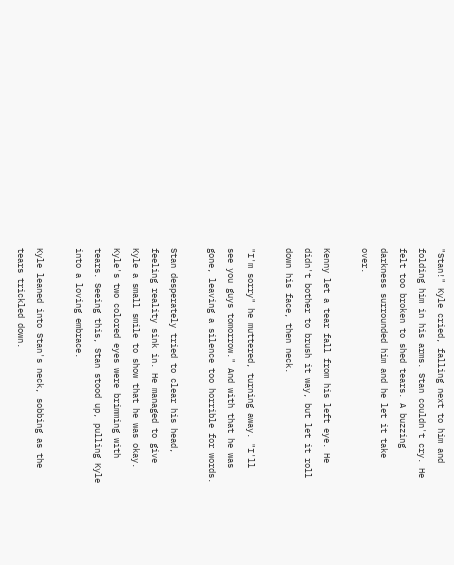"Stan!" Kyle cried, falling next to him and folding him in his arms. Stan couldn't cry. He felt too broken to shed tears. A buzzing darkness surrounded him and he let it take over.

Kenny let a tear fall from his left eye. He didn't bother to brush it way, but let it roll down his face, then neck.

"I'm sorry" he muttered, turning away. "I'll see you guys tomorrow." And with that he was gone, leaving a silence too horrible for words.

Stan desperately tried to clear his head, feeling reality sink in. He managed to give Kyle a small smile to show that he was okay. Kyle's two colored eyes were brimming with tears. Seeing this, Stan stood up, pulling Kyle into a loving embrace.

Kyle leaned into Stan's neck, sobbing as the tears trickled down.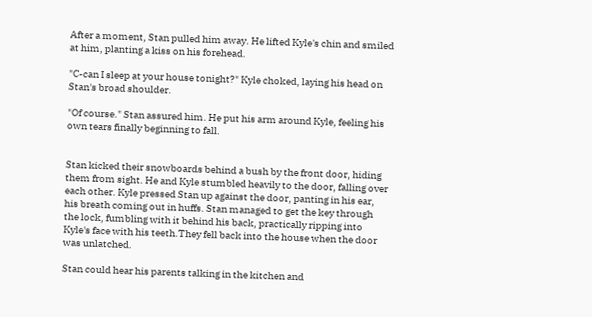After a moment, Stan pulled him away. He lifted Kyle's chin and smiled at him, planting a kiss on his forehead.

"C-can I sleep at your house tonight?" Kyle choked, laying his head on Stan's broad shoulder.

"Of course." Stan assured him. He put his arm around Kyle, feeling his own tears finally beginning to fall.


Stan kicked their snowboards behind a bush by the front door, hiding them from sight. He and Kyle stumbled heavily to the door, falling over each other. Kyle pressed Stan up against the door, panting in his ear, his breath coming out in huffs. Stan managed to get the key through the lock, fumbling with it behind his back, practically ripping into Kyle's face with his teeth.They fell back into the house when the door was unlatched.

Stan could hear his parents talking in the kitchen and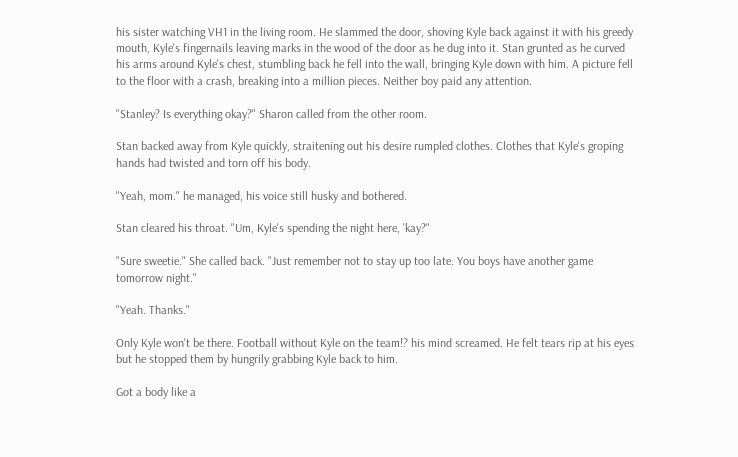his sister watching VH1 in the living room. He slammed the door, shoving Kyle back against it with his greedy mouth, Kyle's fingernails leaving marks in the wood of the door as he dug into it. Stan grunted as he curved his arms around Kyle's chest, stumbling back he fell into the wall, bringing Kyle down with him. A picture fell to the floor with a crash, breaking into a million pieces. Neither boy paid any attention.

"Stanley? Is everything okay?" Sharon called from the other room.

Stan backed away from Kyle quickly, straitening out his desire rumpled clothes. Clothes that Kyle's groping hands had twisted and torn off his body.

"Yeah, mom." he managed, his voice still husky and bothered.

Stan cleared his throat. "Um, Kyle's spending the night here, 'kay?"

"Sure sweetie." She called back. "Just remember not to stay up too late. You boys have another game tomorrow night."

"Yeah. Thanks."

Only Kyle won't be there. Football without Kyle on the team!? his mind screamed. He felt tears rip at his eyes but he stopped them by hungrily grabbing Kyle back to him.

Got a body like a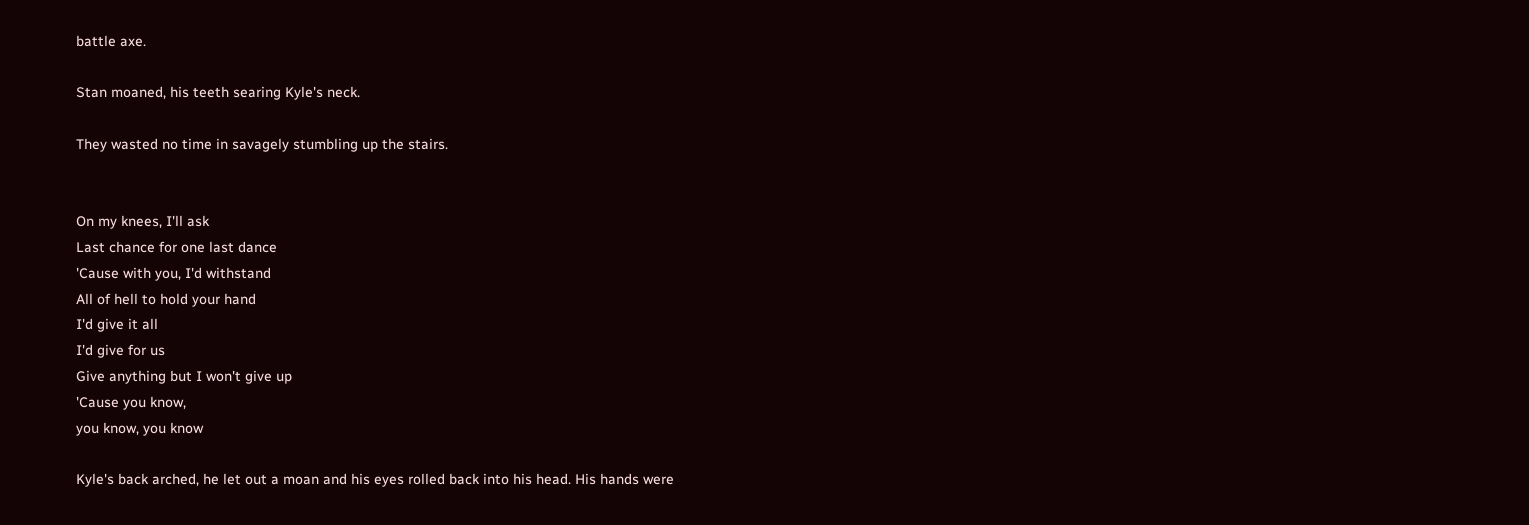battle axe.

Stan moaned, his teeth searing Kyle's neck.

They wasted no time in savagely stumbling up the stairs.


On my knees, I'll ask
Last chance for one last dance
'Cause with you, I'd withstand
All of hell to hold your hand
I'd give it all
I'd give for us
Give anything but I won't give up
'Cause you know,
you know, you know

Kyle's back arched, he let out a moan and his eyes rolled back into his head. His hands were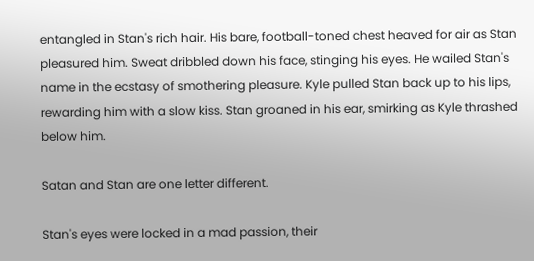entangled in Stan's rich hair. His bare, football-toned chest heaved for air as Stan pleasured him. Sweat dribbled down his face, stinging his eyes. He wailed Stan's name in the ecstasy of smothering pleasure. Kyle pulled Stan back up to his lips, rewarding him with a slow kiss. Stan groaned in his ear, smirking as Kyle thrashed below him.

Satan and Stan are one letter different.

Stan's eyes were locked in a mad passion, their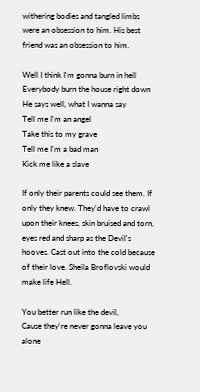withering bodies and tangled limbs were an obsession to him. His best friend was an obsession to him.

Well I think I'm gonna burn in hell
Everybody burn the house right down
He says well, what I wanna say
Tell me I'm an angel
Take this to my grave
Tell me I'm a bad man
Kick me like a slave

If only their parents could see them. If only they knew. They'd have to crawl upon their knees, skin bruised and torn, eyes red and sharp as the Devil's hooves. Cast out into the cold because of their love. Sheila Broflovski would make life Hell.

You better run like the devil,
Cause they're never gonna leave you alone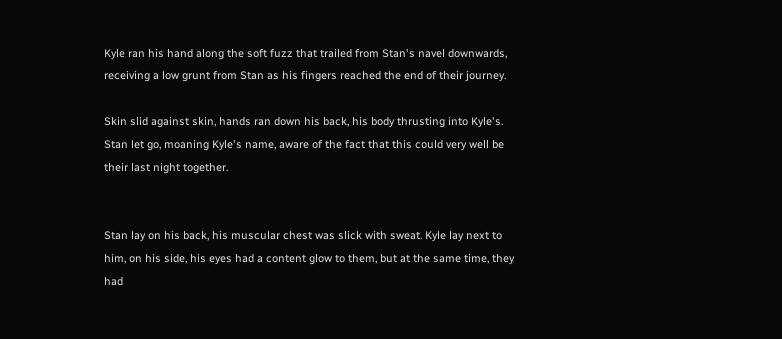Kyle ran his hand along the soft fuzz that trailed from Stan's navel downwards, receiving a low grunt from Stan as his fingers reached the end of their journey.

Skin slid against skin, hands ran down his back, his body thrusting into Kyle's. Stan let go, moaning Kyle's name, aware of the fact that this could very well be their last night together.


Stan lay on his back, his muscular chest was slick with sweat. Kyle lay next to him, on his side, his eyes had a content glow to them, but at the same time, they had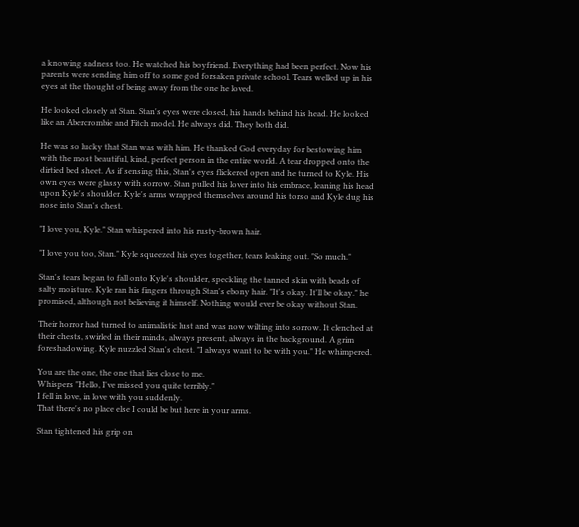a knowing sadness too. He watched his boyfriend. Everything had been perfect. Now his parents were sending him off to some god forsaken private school. Tears welled up in his eyes at the thought of being away from the one he loved.

He looked closely at Stan. Stan's eyes were closed, his hands behind his head. He looked like an Abercrombie and Fitch model. He always did. They both did.

He was so lucky that Stan was with him. He thanked God everyday for bestowing him with the most beautiful, kind, perfect person in the entire world. A tear dropped onto the dirtied bed sheet. As if sensing this, Stan's eyes flickered open and he turned to Kyle. His own eyes were glassy with sorrow. Stan pulled his lover into his embrace, leaning his head upon Kyle's shoulder. Kyle's arms wrapped themselves around his torso and Kyle dug his nose into Stan's chest.

"I love you, Kyle." Stan whispered into his rusty-brown hair.

"I love you too, Stan." Kyle squeezed his eyes together, tears leaking out. "So much."

Stan's tears began to fall onto Kyle's shoulder, speckling the tanned skin with beads of salty moisture. Kyle ran his fingers through Stan's ebony hair. "It's okay. It'll be okay." he promised, although not believing it himself. Nothing would ever be okay without Stan.

Their horror had turned to animalistic lust and was now wilting into sorrow. It clenched at their chests, swirled in their minds, always present, always in the background. A grim foreshadowing. Kyle nuzzled Stan's chest. "I always want to be with you." He whimpered.

You are the one, the one that lies close to me.
Whispers "Hello, I've missed you quite terribly."
I fell in love, in love with you suddenly.
That there's no place else I could be but here in your arms.

Stan tightened his grip on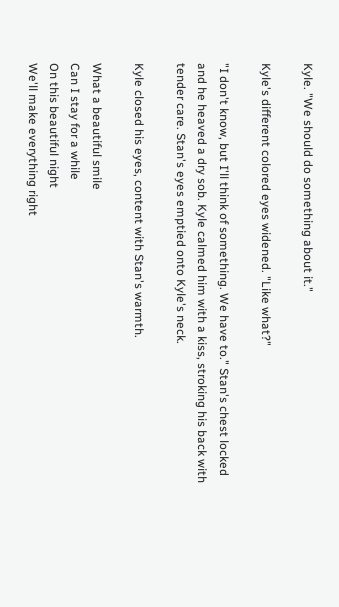Kyle. "We should do something about it."

Kyle's different colored eyes widened. "Like what?"

"I don't know, but I'll think of something. We have to." Stan's chest locked and he heaved a dry sob. Kyle calmed him with a kiss, stroking his back with tender care. Stan's eyes emptied onto Kyle's neck.

Kyle closed his eyes, content with Stan's warmth.

What a beautiful smile
Can I stay for a while
On this beautiful night
We'll make everything right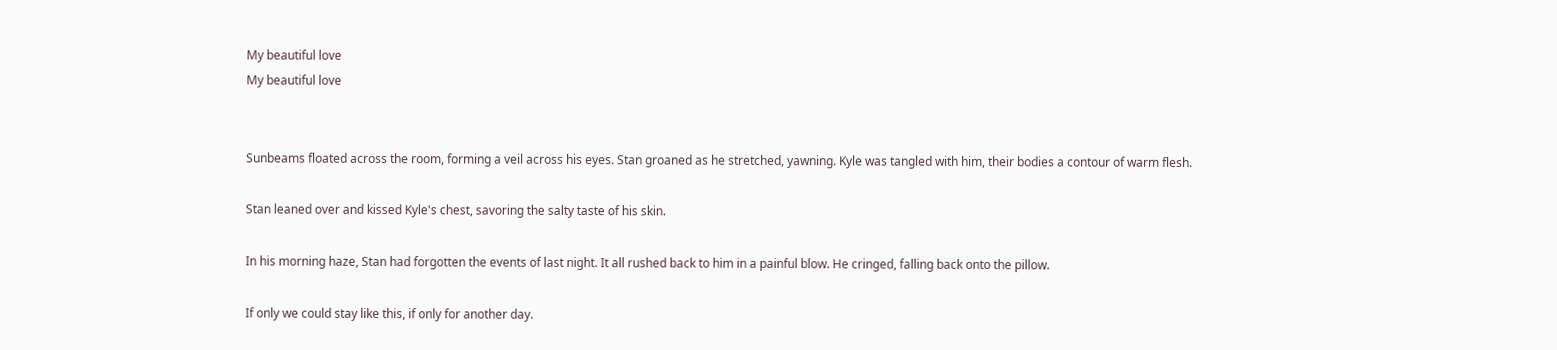My beautiful love
My beautiful love


Sunbeams floated across the room, forming a veil across his eyes. Stan groaned as he stretched, yawning. Kyle was tangled with him, their bodies a contour of warm flesh.

Stan leaned over and kissed Kyle's chest, savoring the salty taste of his skin.

In his morning haze, Stan had forgotten the events of last night. It all rushed back to him in a painful blow. He cringed, falling back onto the pillow.

If only we could stay like this, if only for another day.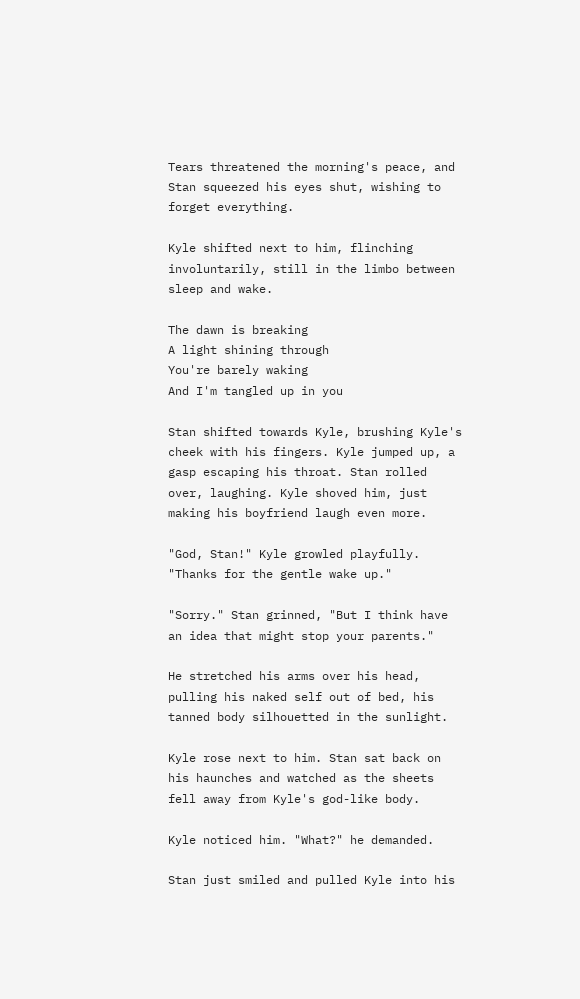Tears threatened the morning's peace, and Stan squeezed his eyes shut, wishing to forget everything.

Kyle shifted next to him, flinching involuntarily, still in the limbo between sleep and wake.

The dawn is breaking
A light shining through
You're barely waking
And I'm tangled up in you

Stan shifted towards Kyle, brushing Kyle's cheek with his fingers. Kyle jumped up, a gasp escaping his throat. Stan rolled over, laughing. Kyle shoved him, just making his boyfriend laugh even more.

"God, Stan!" Kyle growled playfully. "Thanks for the gentle wake up."

"Sorry." Stan grinned, "But I think have an idea that might stop your parents."

He stretched his arms over his head, pulling his naked self out of bed, his tanned body silhouetted in the sunlight.

Kyle rose next to him. Stan sat back on his haunches and watched as the sheets fell away from Kyle's god-like body.

Kyle noticed him. "What?" he demanded.

Stan just smiled and pulled Kyle into his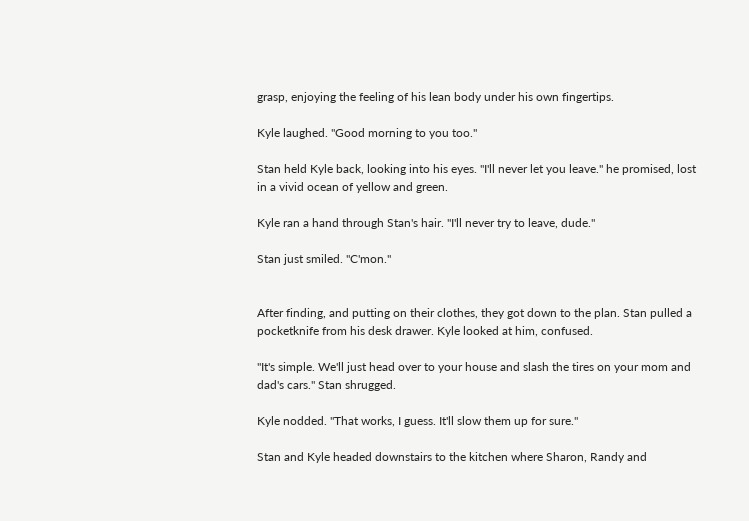grasp, enjoying the feeling of his lean body under his own fingertips.

Kyle laughed. "Good morning to you too."

Stan held Kyle back, looking into his eyes. "I'll never let you leave." he promised, lost in a vivid ocean of yellow and green.

Kyle ran a hand through Stan's hair. "I'll never try to leave, dude."

Stan just smiled. "C'mon."


After finding, and putting on their clothes, they got down to the plan. Stan pulled a pocketknife from his desk drawer. Kyle looked at him, confused.

"It's simple. We'll just head over to your house and slash the tires on your mom and dad's cars." Stan shrugged.

Kyle nodded. "That works, I guess. It'll slow them up for sure."

Stan and Kyle headed downstairs to the kitchen where Sharon, Randy and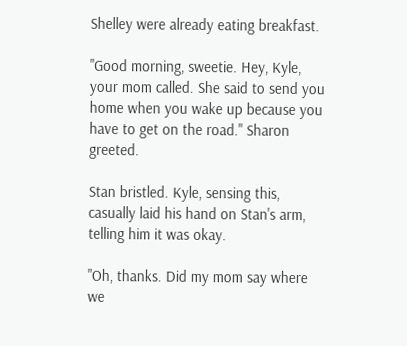Shelley were already eating breakfast.

"Good morning, sweetie. Hey, Kyle, your mom called. She said to send you home when you wake up because you have to get on the road." Sharon greeted.

Stan bristled. Kyle, sensing this, casually laid his hand on Stan's arm, telling him it was okay.

"Oh, thanks. Did my mom say where we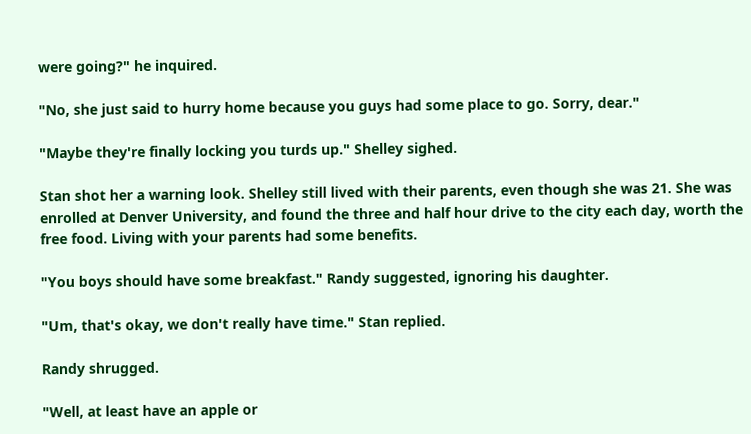were going?" he inquired.

"No, she just said to hurry home because you guys had some place to go. Sorry, dear."

"Maybe they're finally locking you turds up." Shelley sighed.

Stan shot her a warning look. Shelley still lived with their parents, even though she was 21. She was enrolled at Denver University, and found the three and half hour drive to the city each day, worth the free food. Living with your parents had some benefits.

"You boys should have some breakfast." Randy suggested, ignoring his daughter.

"Um, that's okay, we don't really have time." Stan replied.

Randy shrugged.

"Well, at least have an apple or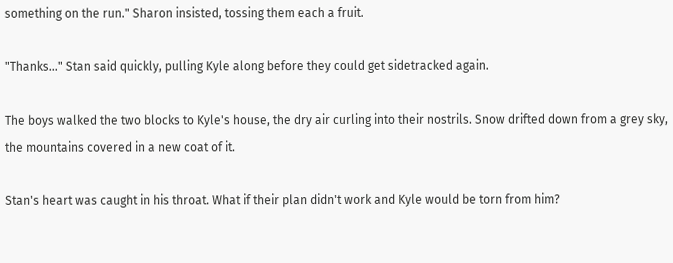something on the run." Sharon insisted, tossing them each a fruit.

"Thanks..." Stan said quickly, pulling Kyle along before they could get sidetracked again.

The boys walked the two blocks to Kyle's house, the dry air curling into their nostrils. Snow drifted down from a grey sky, the mountains covered in a new coat of it.

Stan's heart was caught in his throat. What if their plan didn't work and Kyle would be torn from him?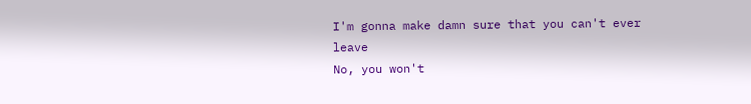I'm gonna make damn sure that you can't ever leave
No, you won't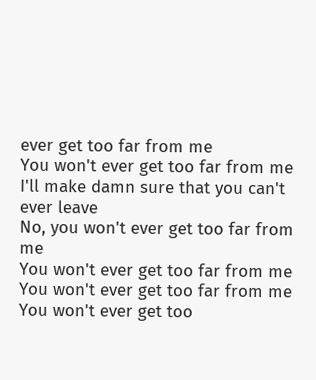ever get too far from me
You won't ever get too far from me
I'll make damn sure that you can't ever leave
No, you won't ever get too far from me
You won't ever get too far from me
You won't ever get too far from me
You won't ever get too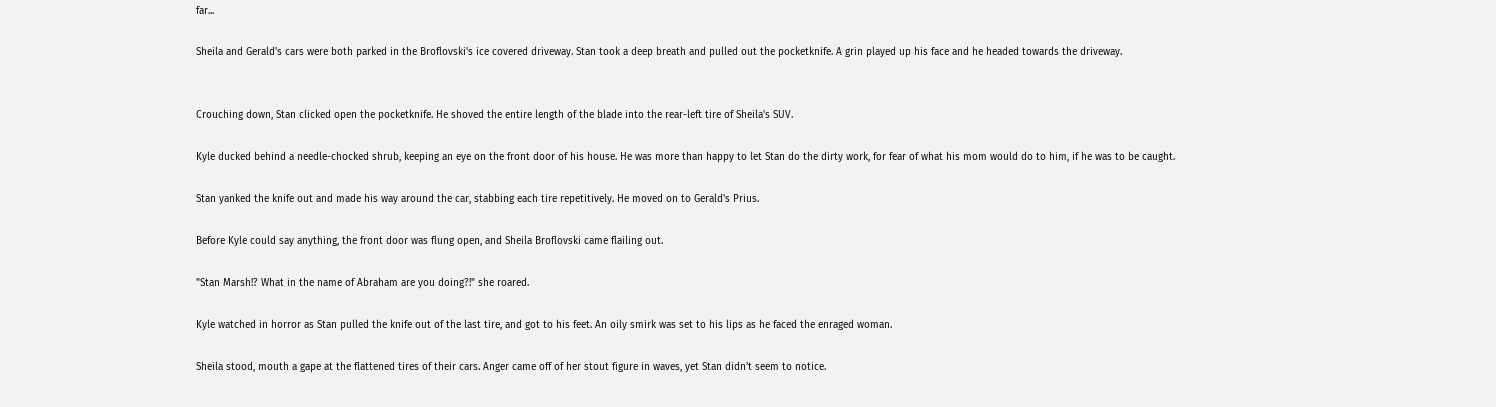far...

Sheila and Gerald's cars were both parked in the Broflovski's ice covered driveway. Stan took a deep breath and pulled out the pocketknife. A grin played up his face and he headed towards the driveway.


Crouching down, Stan clicked open the pocketknife. He shoved the entire length of the blade into the rear-left tire of Sheila's SUV.

Kyle ducked behind a needle-chocked shrub, keeping an eye on the front door of his house. He was more than happy to let Stan do the dirty work, for fear of what his mom would do to him, if he was to be caught.

Stan yanked the knife out and made his way around the car, stabbing each tire repetitively. He moved on to Gerald's Prius.

Before Kyle could say anything, the front door was flung open, and Sheila Broflovski came flailing out.

"Stan Marsh!? What in the name of Abraham are you doing?!" she roared.

Kyle watched in horror as Stan pulled the knife out of the last tire, and got to his feet. An oily smirk was set to his lips as he faced the enraged woman.

Sheila stood, mouth a gape at the flattened tires of their cars. Anger came off of her stout figure in waves, yet Stan didn't seem to notice.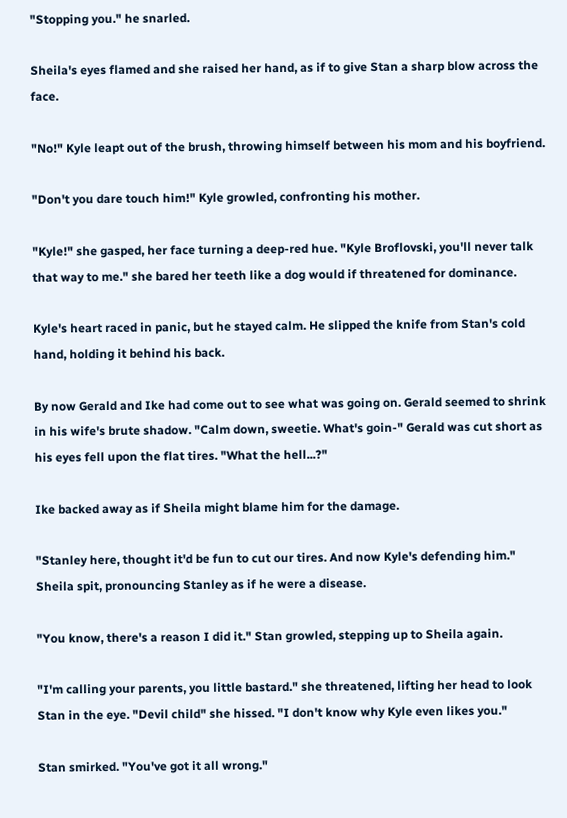"Stopping you." he snarled.

Sheila's eyes flamed and she raised her hand, as if to give Stan a sharp blow across the face.

"No!" Kyle leapt out of the brush, throwing himself between his mom and his boyfriend.

"Don't you dare touch him!" Kyle growled, confronting his mother.

"Kyle!" she gasped, her face turning a deep-red hue. "Kyle Broflovski, you'll never talk that way to me." she bared her teeth like a dog would if threatened for dominance.

Kyle's heart raced in panic, but he stayed calm. He slipped the knife from Stan's cold hand, holding it behind his back.

By now Gerald and Ike had come out to see what was going on. Gerald seemed to shrink in his wife's brute shadow. "Calm down, sweetie. What's goin-" Gerald was cut short as his eyes fell upon the flat tires. "What the hell...?"

Ike backed away as if Sheila might blame him for the damage.

"Stanley here, thought it'd be fun to cut our tires. And now Kyle's defending him." Sheila spit, pronouncing Stanley as if he were a disease.

"You know, there's a reason I did it." Stan growled, stepping up to Sheila again.

"I'm calling your parents, you little bastard." she threatened, lifting her head to look Stan in the eye. "Devil child" she hissed. "I don't know why Kyle even likes you."

Stan smirked. "You've got it all wrong."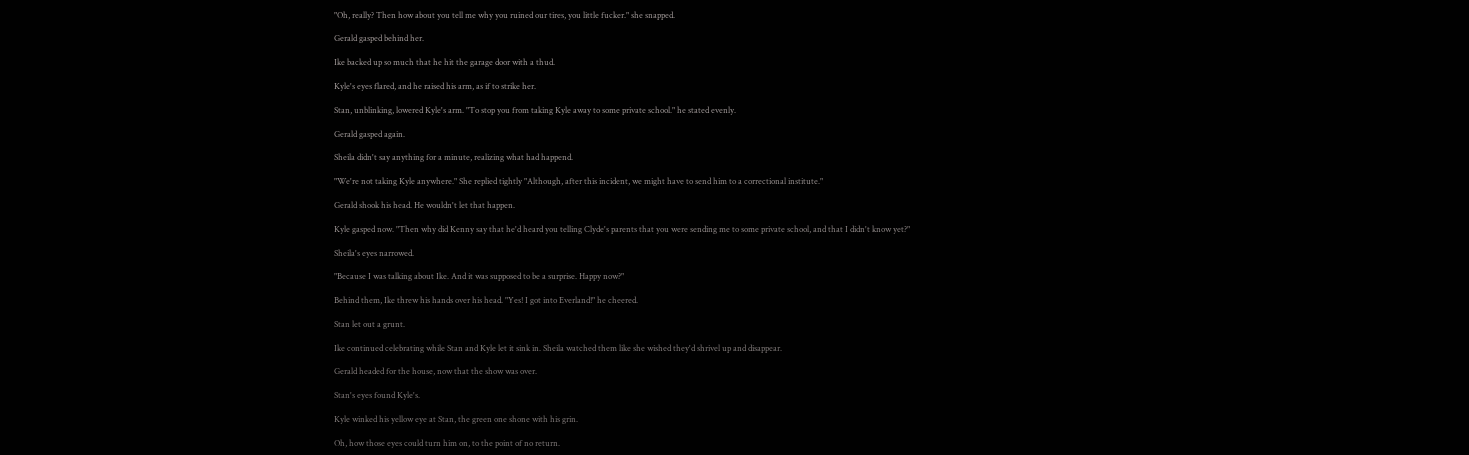"Oh, really? Then how about you tell me why you ruined our tires, you little fucker." she snapped.

Gerald gasped behind her.

Ike backed up so much that he hit the garage door with a thud.

Kyle's eyes flared, and he raised his arm, as if to strike her.

Stan, unblinking, lowered Kyle's arm. "To stop you from taking Kyle away to some private school." he stated evenly.

Gerald gasped again.

Sheila didn't say anything for a minute, realizing what had happend.

"We're not taking Kyle anywhere." She replied tightly "Although, after this incident, we might have to send him to a correctional institute."

Gerald shook his head. He wouldn't let that happen.

Kyle gasped now. "Then why did Kenny say that he'd heard you telling Clyde's parents that you were sending me to some private school, and that I didn't know yet?"

Sheila's eyes narrowed.

"Because I was talking about Ike. And it was supposed to be a surprise. Happy now?"

Behind them, Ike threw his hands over his head. "Yes! I got into Everland!" he cheered.

Stan let out a grunt.

Ike continued celebrating while Stan and Kyle let it sink in. Sheila watched them like she wished they'd shrivel up and disappear.

Gerald headed for the house, now that the show was over.

Stan's eyes found Kyle's.

Kyle winked his yellow eye at Stan, the green one shone with his grin.

Oh, how those eyes could turn him on, to the point of no return.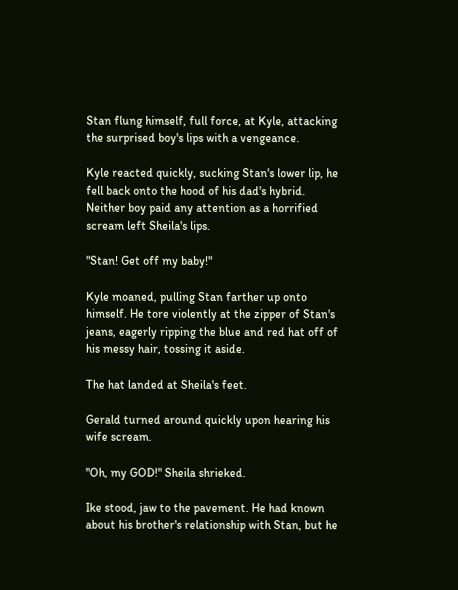Stan flung himself, full force, at Kyle, attacking the surprised boy's lips with a vengeance.

Kyle reacted quickly, sucking Stan's lower lip, he fell back onto the hood of his dad's hybrid. Neither boy paid any attention as a horrified scream left Sheila's lips.

"Stan! Get off my baby!"

Kyle moaned, pulling Stan farther up onto himself. He tore violently at the zipper of Stan's jeans, eagerly ripping the blue and red hat off of his messy hair, tossing it aside.

The hat landed at Sheila's feet.

Gerald turned around quickly upon hearing his wife scream.

"Oh, my GOD!" Sheila shrieked.

Ike stood, jaw to the pavement. He had known about his brother's relationship with Stan, but he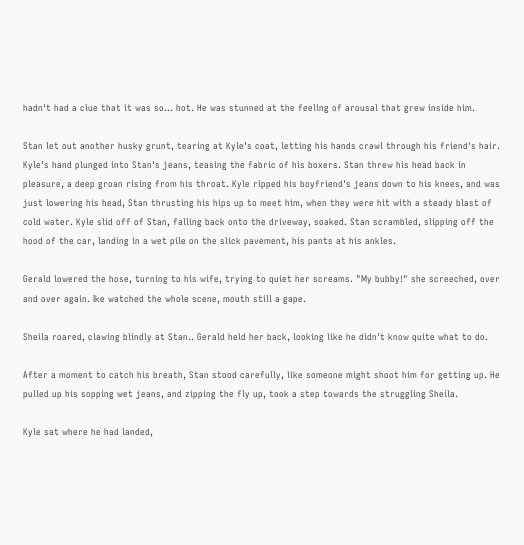hadn't had a clue that it was so... hot. He was stunned at the feeling of arousal that grew inside him.

Stan let out another husky grunt, tearing at Kyle's coat, letting his hands crawl through his friend's hair. Kyle's hand plunged into Stan's jeans, teasing the fabric of his boxers. Stan threw his head back in pleasure, a deep groan rising from his throat. Kyle ripped his boyfriend's jeans down to his knees, and was just lowering his head, Stan thrusting his hips up to meet him, when they were hit with a steady blast of cold water. Kyle slid off of Stan, falling back onto the driveway, soaked. Stan scrambled, slipping off the hood of the car, landing in a wet pile on the slick pavement, his pants at his ankles.

Gerald lowered the hose, turning to his wife, trying to quiet her screams. "My bubby!" she screeched, over and over again. Ike watched the whole scene, mouth still a gape.

Sheila roared, clawing blindly at Stan.. Gerald held her back, looking like he didn't know quite what to do.

After a moment to catch his breath, Stan stood carefully, like someone might shoot him for getting up. He pulled up his sopping wet jeans, and zipping the fly up, took a step towards the struggling Sheila.

Kyle sat where he had landed,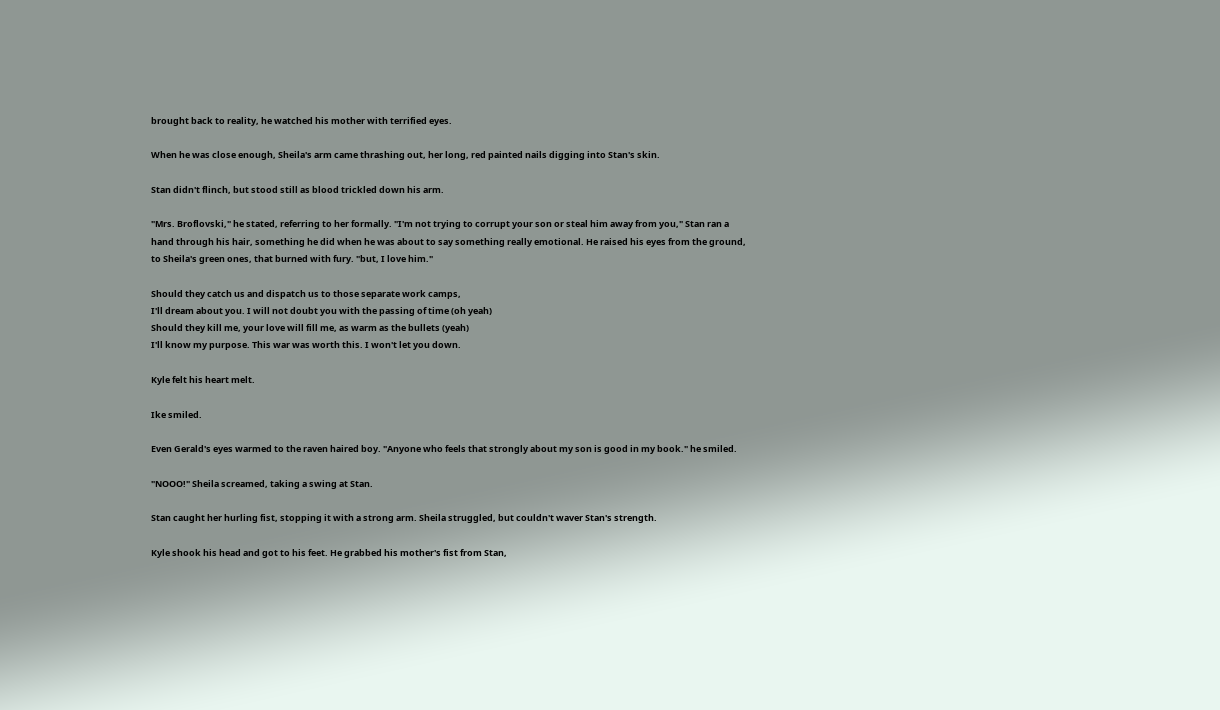brought back to reality, he watched his mother with terrified eyes.

When he was close enough, Sheila's arm came thrashing out, her long, red painted nails digging into Stan's skin.

Stan didn't flinch, but stood still as blood trickled down his arm.

"Mrs. Broflovski," he stated, referring to her formally. "I'm not trying to corrupt your son or steal him away from you," Stan ran a hand through his hair, something he did when he was about to say something really emotional. He raised his eyes from the ground, to Sheila's green ones, that burned with fury. "but, I love him."

Should they catch us and dispatch us to those separate work camps,
I'll dream about you. I will not doubt you with the passing of time (oh yeah)
Should they kill me, your love will fill me, as warm as the bullets (yeah)
I'll know my purpose. This war was worth this. I won't let you down.

Kyle felt his heart melt.

Ike smiled.

Even Gerald's eyes warmed to the raven haired boy. "Anyone who feels that strongly about my son is good in my book." he smiled.

"NOOO!" Sheila screamed, taking a swing at Stan.

Stan caught her hurling fist, stopping it with a strong arm. Sheila struggled, but couldn't waver Stan's strength.

Kyle shook his head and got to his feet. He grabbed his mother's fist from Stan,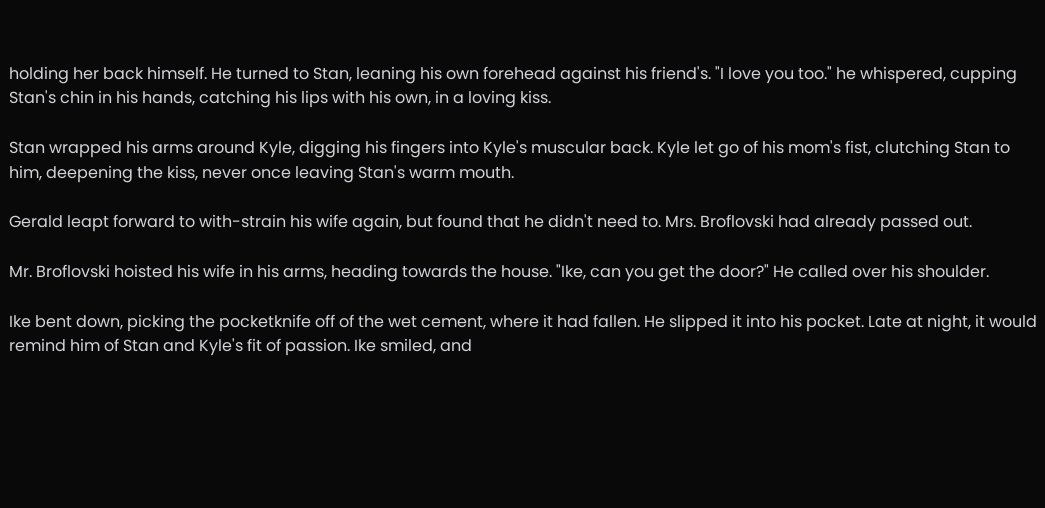holding her back himself. He turned to Stan, leaning his own forehead against his friend's. "I love you too." he whispered, cupping Stan's chin in his hands, catching his lips with his own, in a loving kiss.

Stan wrapped his arms around Kyle, digging his fingers into Kyle's muscular back. Kyle let go of his mom's fist, clutching Stan to him, deepening the kiss, never once leaving Stan's warm mouth.

Gerald leapt forward to with-strain his wife again, but found that he didn't need to. Mrs. Broflovski had already passed out.

Mr. Broflovski hoisted his wife in his arms, heading towards the house. "Ike, can you get the door?" He called over his shoulder.

Ike bent down, picking the pocketknife off of the wet cement, where it had fallen. He slipped it into his pocket. Late at night, it would remind him of Stan and Kyle's fit of passion. Ike smiled, and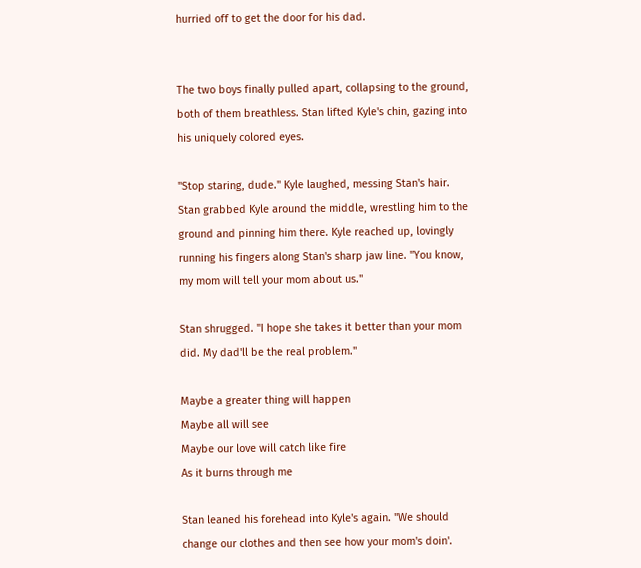hurried off to get the door for his dad.


The two boys finally pulled apart, collapsing to the ground, both of them breathless. Stan lifted Kyle's chin, gazing into his uniquely colored eyes.

"Stop staring, dude." Kyle laughed, messing Stan's hair. Stan grabbed Kyle around the middle, wrestling him to the ground and pinning him there. Kyle reached up, lovingly running his fingers along Stan's sharp jaw line. "You know, my mom will tell your mom about us."

Stan shrugged. "I hope she takes it better than your mom did. My dad'll be the real problem."

Maybe a greater thing will happen
Maybe all will see
Maybe our love will catch like fire
As it burns through me

Stan leaned his forehead into Kyle's again. "We should change our clothes and then see how your mom's doin'.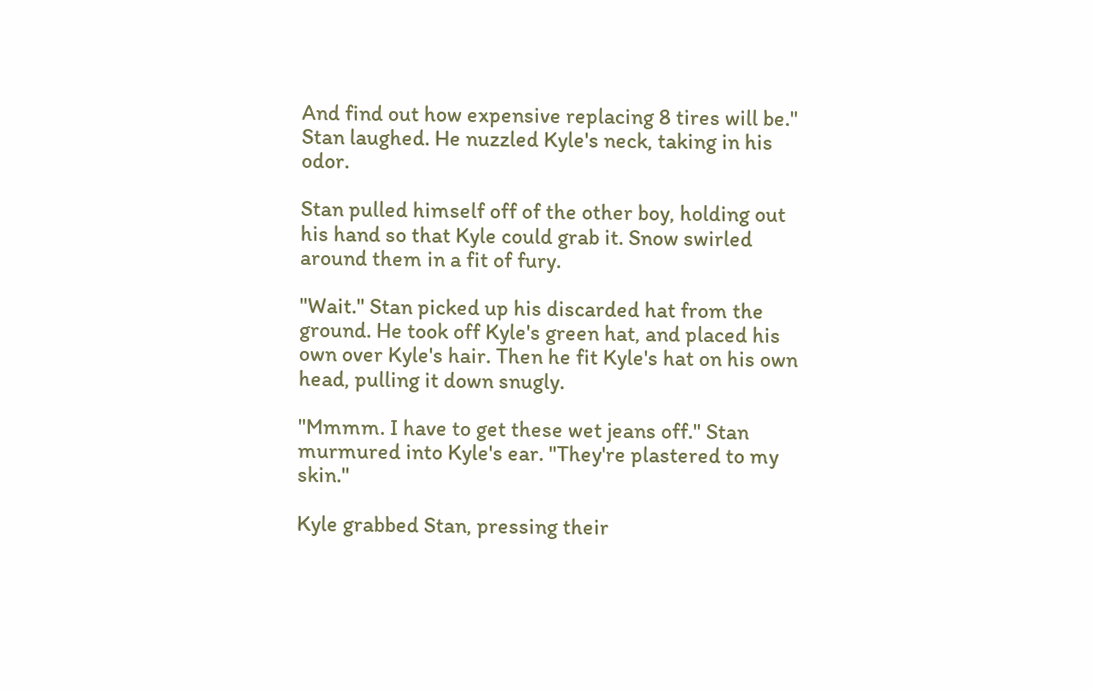And find out how expensive replacing 8 tires will be." Stan laughed. He nuzzled Kyle's neck, taking in his odor.

Stan pulled himself off of the other boy, holding out his hand so that Kyle could grab it. Snow swirled around them in a fit of fury.

"Wait." Stan picked up his discarded hat from the ground. He took off Kyle's green hat, and placed his own over Kyle's hair. Then he fit Kyle's hat on his own head, pulling it down snugly.

"Mmmm. I have to get these wet jeans off." Stan murmured into Kyle's ear. "They're plastered to my skin."

Kyle grabbed Stan, pressing their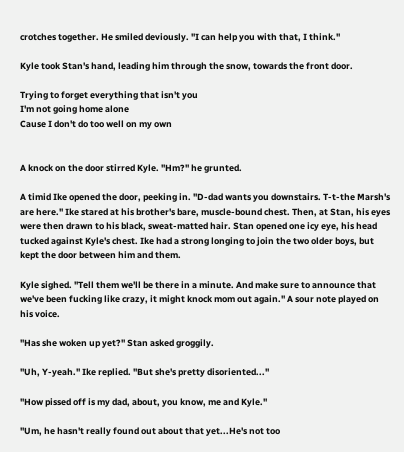crotches together. He smiled deviously. "I can help you with that, I think."

Kyle took Stan's hand, leading him through the snow, towards the front door.

Trying to forget everything that isn't you
I'm not going home alone
Cause I don't do too well on my own


A knock on the door stirred Kyle. "Hm?" he grunted.

A timid Ike opened the door, peeking in. "D-dad wants you downstairs. T-t-the Marsh's are here." Ike stared at his brother's bare, muscle-bound chest. Then, at Stan, his eyes were then drawn to his black, sweat-matted hair. Stan opened one icy eye, his head tucked against Kyle's chest. Ike had a strong longing to join the two older boys, but kept the door between him and them.

Kyle sighed. "Tell them we'll be there in a minute. And make sure to announce that we've been fucking like crazy, it might knock mom out again." A sour note played on his voice.

"Has she woken up yet?" Stan asked groggily.

"Uh, Y-yeah." Ike replied. "But she's pretty disoriented..."

"How pissed off is my dad, about, you know, me and Kyle."

"Um, he hasn't really found out about that yet...He's not too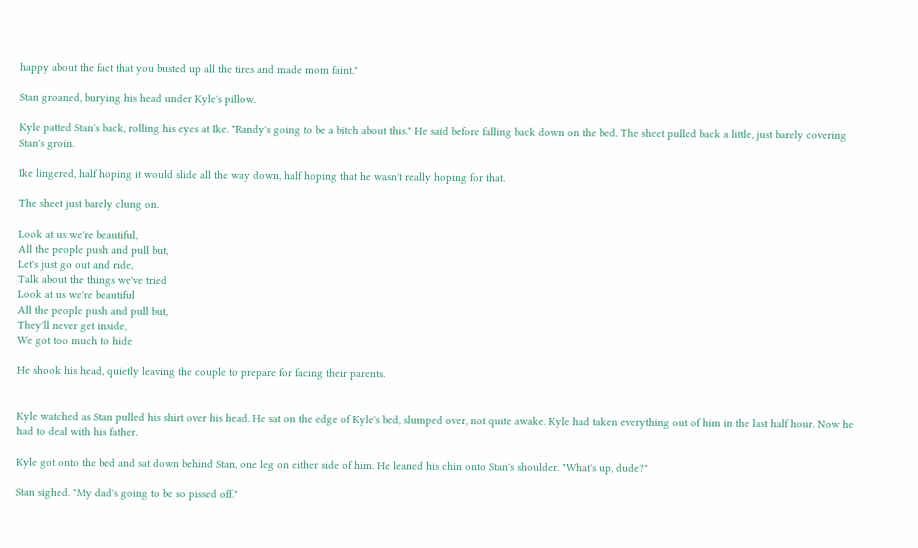happy about the fact that you busted up all the tires and made mom faint."

Stan groaned, burying his head under Kyle's pillow.

Kyle patted Stan's back, rolling his eyes at Ike. "Randy's going to be a bitch about this." He said before falling back down on the bed. The sheet pulled back a little, just barely covering Stan's groin.

Ike lingered, half hoping it would slide all the way down, half hoping that he wasn't really hoping for that.

The sheet just barely clung on.

Look at us we're beautiful,
All the people push and pull but,
Let's just go out and ride,
Talk about the things we've tried
Look at us we're beautiful
All the people push and pull but,
They'll never get inside,
We got too much to hide

He shook his head, quietly leaving the couple to prepare for facing their parents.


Kyle watched as Stan pulled his shirt over his head. He sat on the edge of Kyle's bed, slumped over, not quite awake. Kyle had taken everything out of him in the last half hour. Now he had to deal with his father.

Kyle got onto the bed and sat down behind Stan, one leg on either side of him. He leaned his chin onto Stan's shoulder. "What's up, dude?"

Stan sighed. "My dad's going to be so pissed off."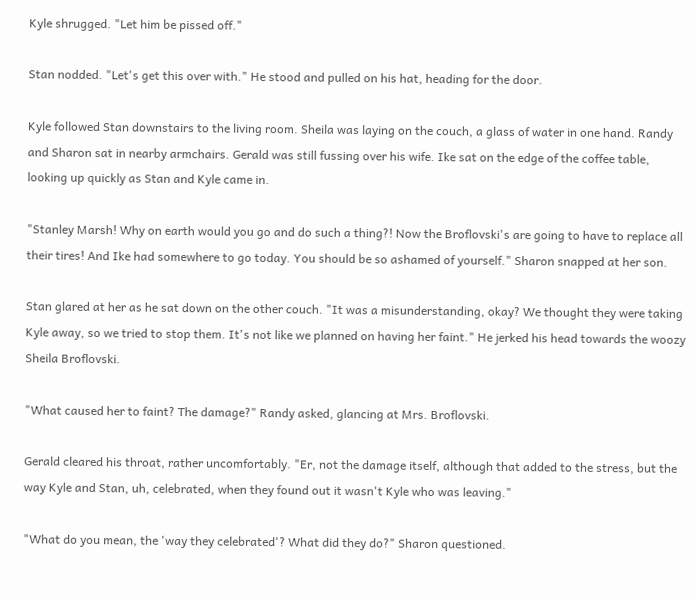Kyle shrugged. "Let him be pissed off."

Stan nodded. "Let's get this over with." He stood and pulled on his hat, heading for the door.

Kyle followed Stan downstairs to the living room. Sheila was laying on the couch, a glass of water in one hand. Randy and Sharon sat in nearby armchairs. Gerald was still fussing over his wife. Ike sat on the edge of the coffee table, looking up quickly as Stan and Kyle came in.

"Stanley Marsh! Why on earth would you go and do such a thing?! Now the Broflovski's are going to have to replace all their tires! And Ike had somewhere to go today. You should be so ashamed of yourself." Sharon snapped at her son.

Stan glared at her as he sat down on the other couch. "It was a misunderstanding, okay? We thought they were taking Kyle away, so we tried to stop them. It's not like we planned on having her faint." He jerked his head towards the woozy Sheila Broflovski.

"What caused her to faint? The damage?" Randy asked, glancing at Mrs. Broflovski.

Gerald cleared his throat, rather uncomfortably. "Er, not the damage itself, although that added to the stress, but the way Kyle and Stan, uh, celebrated, when they found out it wasn't Kyle who was leaving."

"What do you mean, the 'way they celebrated'? What did they do?" Sharon questioned.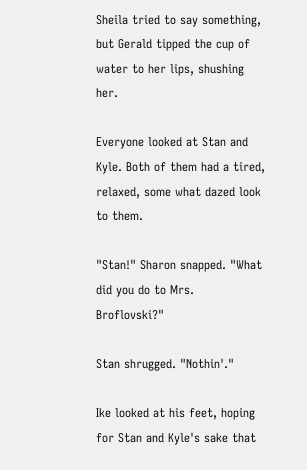Sheila tried to say something, but Gerald tipped the cup of water to her lips, shushing her.

Everyone looked at Stan and Kyle. Both of them had a tired, relaxed, some what dazed look to them.

"Stan!" Sharon snapped. "What did you do to Mrs. Broflovski?"

Stan shrugged. "Nothin'."

Ike looked at his feet, hoping for Stan and Kyle's sake that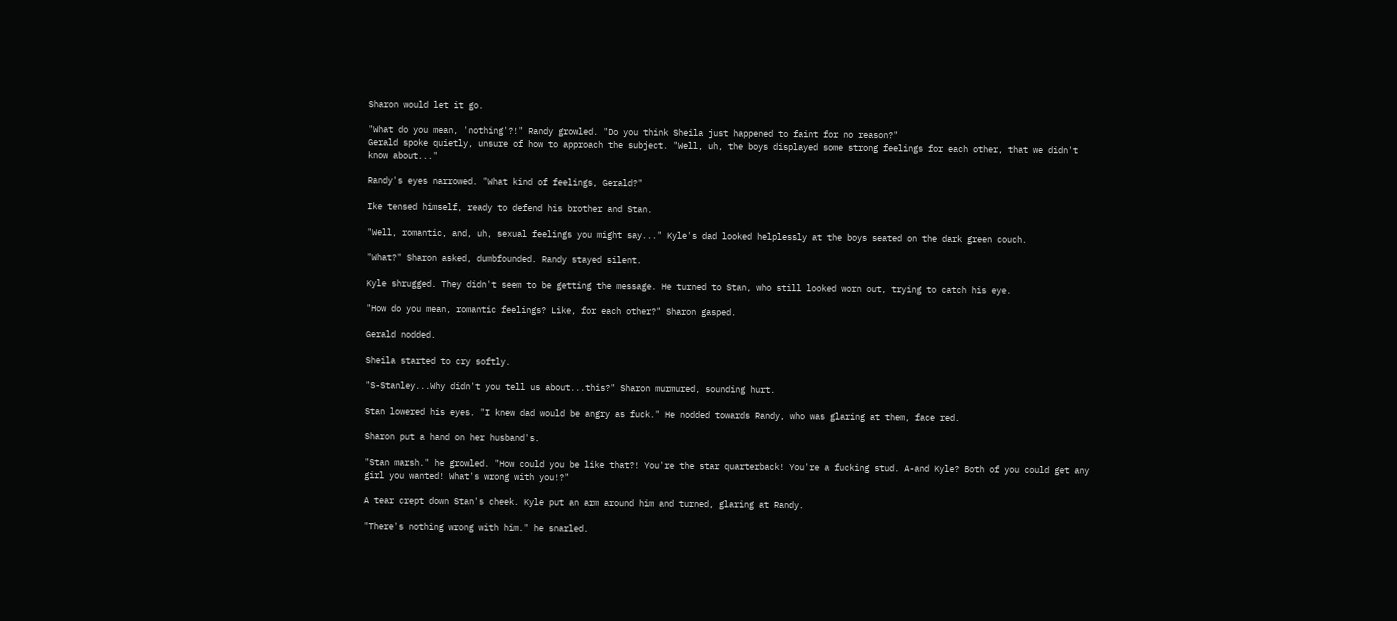Sharon would let it go.

"What do you mean, 'nothing'?!" Randy growled. "Do you think Sheila just happened to faint for no reason?"
Gerald spoke quietly, unsure of how to approach the subject. "Well, uh, the boys displayed some strong feelings for each other, that we didn't know about..."

Randy's eyes narrowed. "What kind of feelings, Gerald?"

Ike tensed himself, ready to defend his brother and Stan.

"Well, romantic, and, uh, sexual feelings you might say..." Kyle's dad looked helplessly at the boys seated on the dark green couch.

"What?" Sharon asked, dumbfounded. Randy stayed silent.

Kyle shrugged. They didn't seem to be getting the message. He turned to Stan, who still looked worn out, trying to catch his eye.

"How do you mean, romantic feelings? Like, for each other?" Sharon gasped.

Gerald nodded.

Sheila started to cry softly.

"S-Stanley...Why didn't you tell us about...this?" Sharon murmured, sounding hurt.

Stan lowered his eyes. "I knew dad would be angry as fuck." He nodded towards Randy, who was glaring at them, face red.

Sharon put a hand on her husband's.

"Stan marsh." he growled. "How could you be like that?! You're the star quarterback! You're a fucking stud. A-and Kyle? Both of you could get any girl you wanted! What's wrong with you!?"

A tear crept down Stan's cheek. Kyle put an arm around him and turned, glaring at Randy.

"There's nothing wrong with him." he snarled.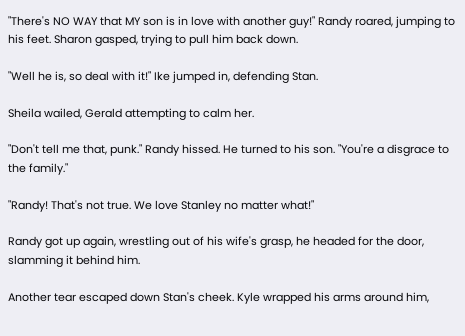"There's NO WAY that MY son is in love with another guy!" Randy roared, jumping to his feet. Sharon gasped, trying to pull him back down.

"Well he is, so deal with it!" Ike jumped in, defending Stan.

Sheila wailed, Gerald attempting to calm her.

"Don't tell me that, punk." Randy hissed. He turned to his son. "You're a disgrace to the family."

"Randy! That's not true. We love Stanley no matter what!"

Randy got up again, wrestling out of his wife's grasp, he headed for the door, slamming it behind him.

Another tear escaped down Stan's cheek. Kyle wrapped his arms around him,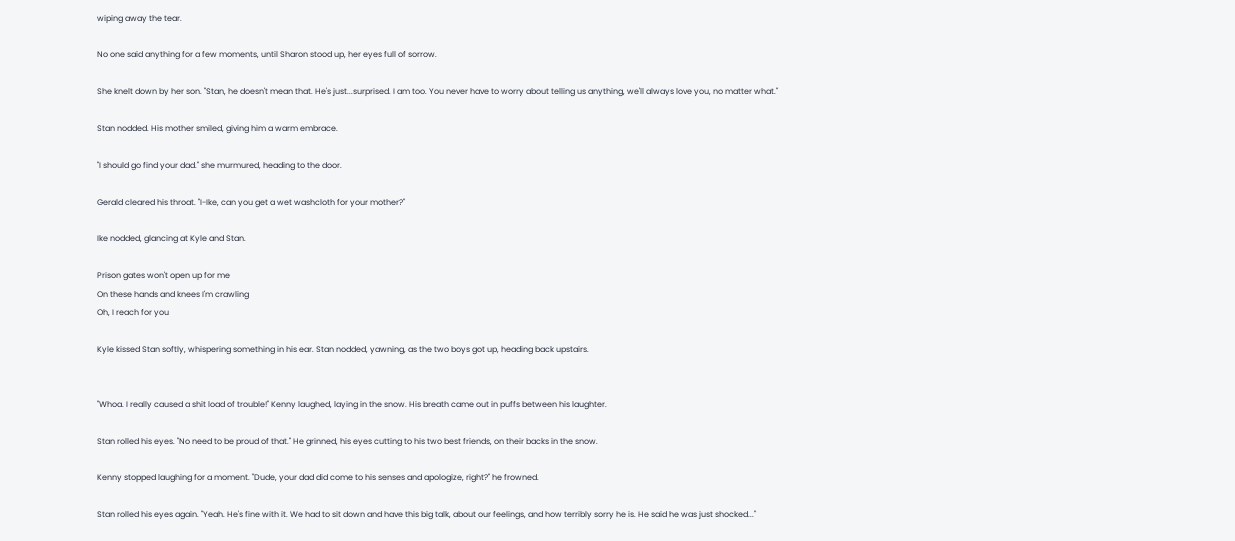wiping away the tear.

No one said anything for a few moments, until Sharon stood up, her eyes full of sorrow.

She knelt down by her son. "Stan, he doesn't mean that. He's just...surprised. I am too. You never have to worry about telling us anything, we'll always love you, no matter what."

Stan nodded. His mother smiled, giving him a warm embrace.

"I should go find your dad." she murmured, heading to the door.

Gerald cleared his throat. "I-Ike, can you get a wet washcloth for your mother?"

Ike nodded, glancing at Kyle and Stan.

Prison gates won't open up for me
On these hands and knees I'm crawling
Oh, I reach for you

Kyle kissed Stan softly, whispering something in his ear. Stan nodded, yawning, as the two boys got up, heading back upstairs.


"Whoa. I really caused a shit load of trouble!" Kenny laughed, laying in the snow. His breath came out in puffs between his laughter.

Stan rolled his eyes. "No need to be proud of that." He grinned, his eyes cutting to his two best friends, on their backs in the snow.

Kenny stopped laughing for a moment. "Dude, your dad did come to his senses and apologize, right?" he frowned.

Stan rolled his eyes again. "Yeah. He's fine with it. We had to sit down and have this big talk, about our feelings, and how terribly sorry he is. He said he was just shocked..."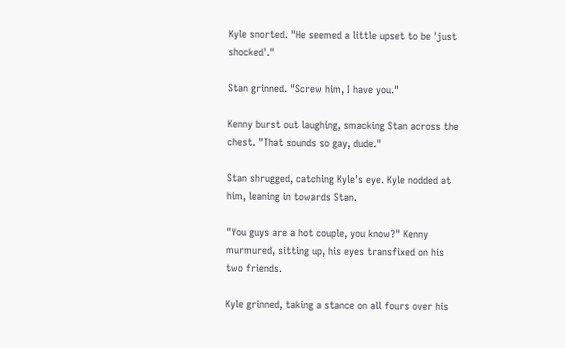Kyle snorted. "He seemed a little upset to be 'just shocked'."

Stan grinned. "Screw him, I have you."

Kenny burst out laughing, smacking Stan across the chest. "That sounds so gay, dude."

Stan shrugged, catching Kyle's eye. Kyle nodded at him, leaning in towards Stan.

"You guys are a hot couple, you know?" Kenny murmured, sitting up, his eyes transfixed on his two friends.

Kyle grinned, taking a stance on all fours over his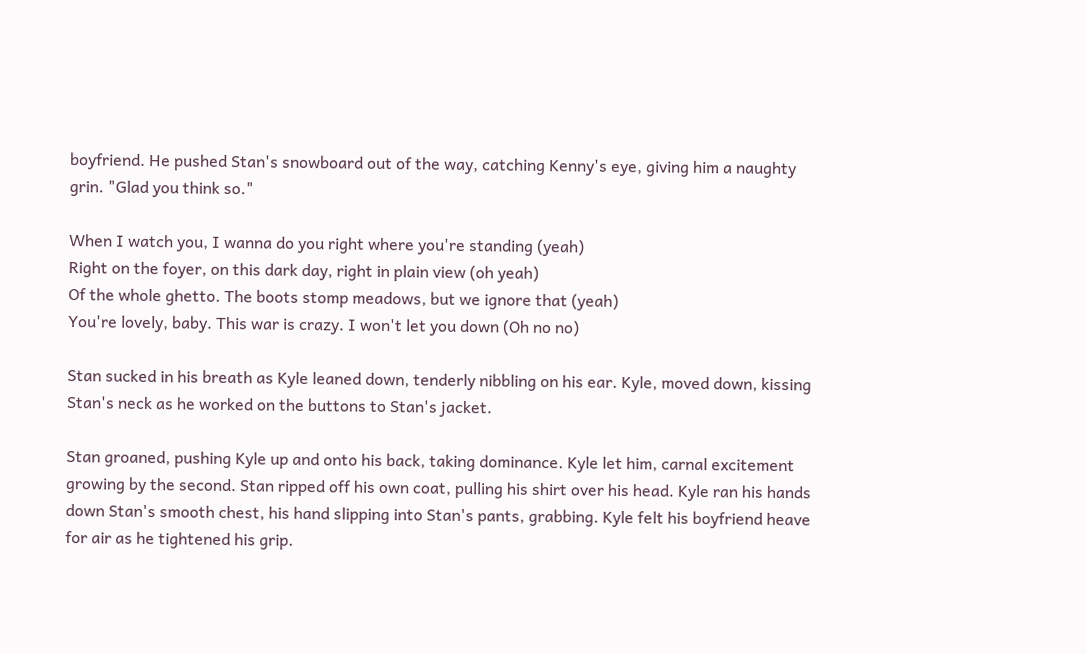boyfriend. He pushed Stan's snowboard out of the way, catching Kenny's eye, giving him a naughty grin. "Glad you think so."

When I watch you, I wanna do you right where you're standing (yeah)
Right on the foyer, on this dark day, right in plain view (oh yeah)
Of the whole ghetto. The boots stomp meadows, but we ignore that (yeah)
You're lovely, baby. This war is crazy. I won't let you down (Oh no no)

Stan sucked in his breath as Kyle leaned down, tenderly nibbling on his ear. Kyle, moved down, kissing Stan's neck as he worked on the buttons to Stan's jacket.

Stan groaned, pushing Kyle up and onto his back, taking dominance. Kyle let him, carnal excitement growing by the second. Stan ripped off his own coat, pulling his shirt over his head. Kyle ran his hands down Stan's smooth chest, his hand slipping into Stan's pants, grabbing. Kyle felt his boyfriend heave for air as he tightened his grip.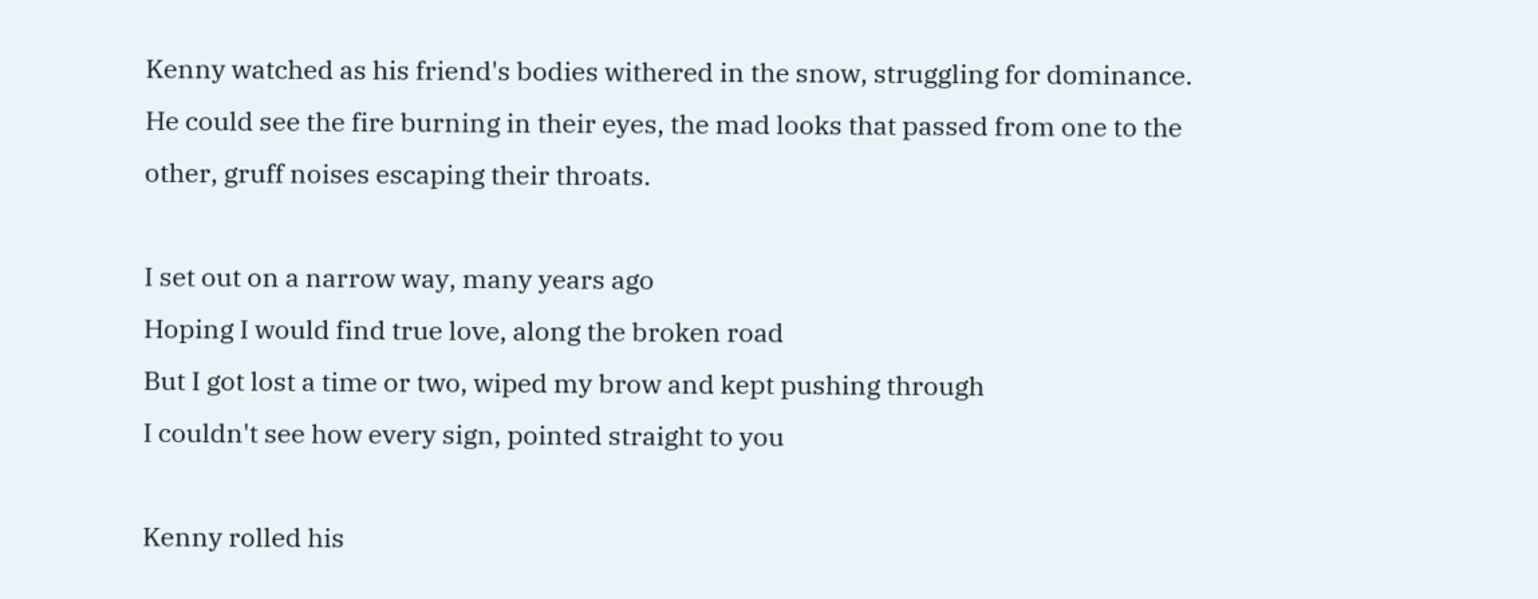Kenny watched as his friend's bodies withered in the snow, struggling for dominance. He could see the fire burning in their eyes, the mad looks that passed from one to the other, gruff noises escaping their throats.

I set out on a narrow way, many years ago
Hoping I would find true love, along the broken road
But I got lost a time or two, wiped my brow and kept pushing through
I couldn't see how every sign, pointed straight to you

Kenny rolled his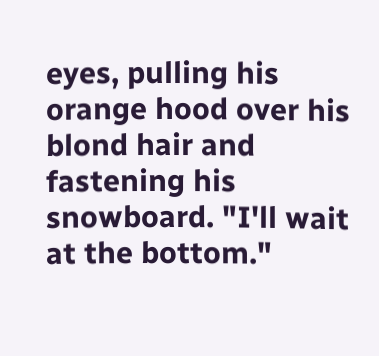eyes, pulling his orange hood over his blond hair and fastening his snowboard. "I'll wait at the bottom."